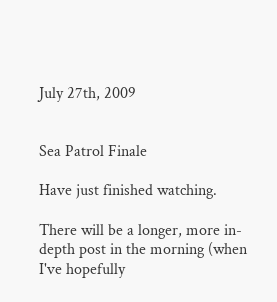July 27th, 2009


Sea Patrol Finale

Have just finished watching.

There will be a longer, more in-depth post in the morning (when I've hopefully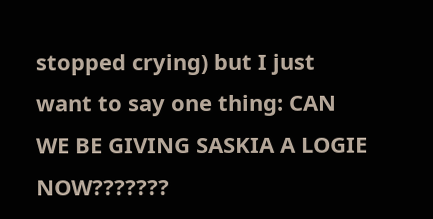stopped crying) but I just want to say one thing: CAN WE BE GIVING SASKIA A LOGIE NOW???????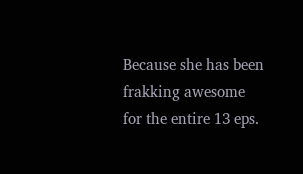Because she has been frakking awesome for the entire 13 eps.